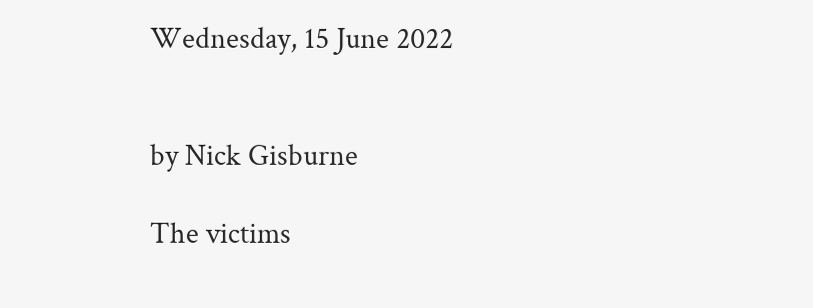Wednesday, 15 June 2022


by Nick Gisburne

The victims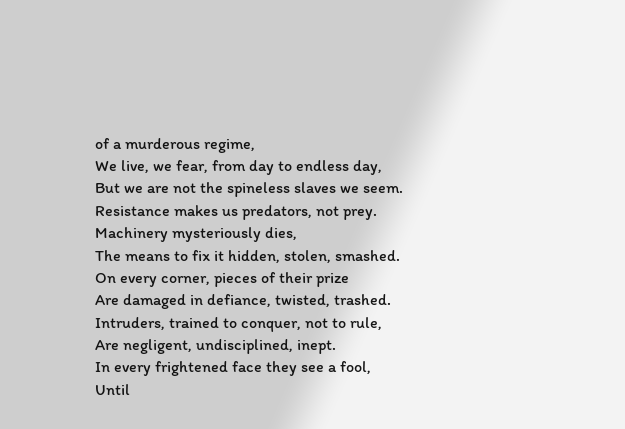of a murderous regime,
We live, we fear, from day to endless day,
But we are not the spineless slaves we seem.
Resistance makes us predators, not prey.
Machinery mysteriously dies,
The means to fix it hidden, stolen, smashed.
On every corner, pieces of their prize
Are damaged in defiance, twisted, trashed.
Intruders, trained to conquer, not to rule,
Are negligent, undisciplined, inept.
In every frightened face they see a fool,
Until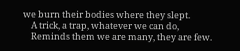we burn their bodies where they slept.
    A trick, a trap, whatever we can do,
    Reminds them we are many, they are few.